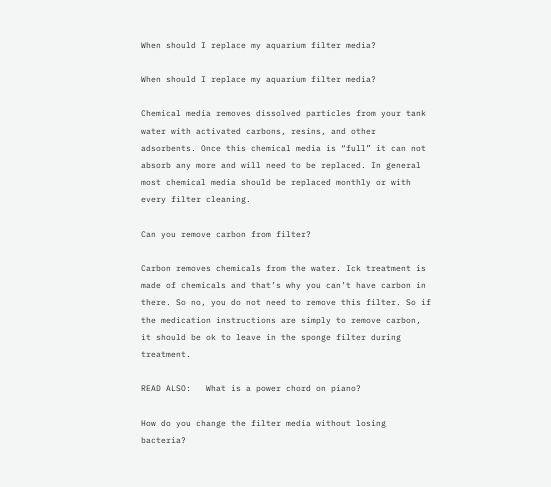When should I replace my aquarium filter media?

When should I replace my aquarium filter media?

Chemical media removes dissolved particles from your tank water with activated carbons, resins, and other adsorbents. Once this chemical media is “full” it can not absorb any more and will need to be replaced. In general most chemical media should be replaced monthly or with every filter cleaning.

Can you remove carbon from filter?

Carbon removes chemicals from the water. Ick treatment is made of chemicals and that’s why you can’t have carbon in there. So no, you do not need to remove this filter. So if the medication instructions are simply to remove carbon, it should be ok to leave in the sponge filter during treatment.

READ ALSO:   What is a power chord on piano?

How do you change the filter media without losing bacteria?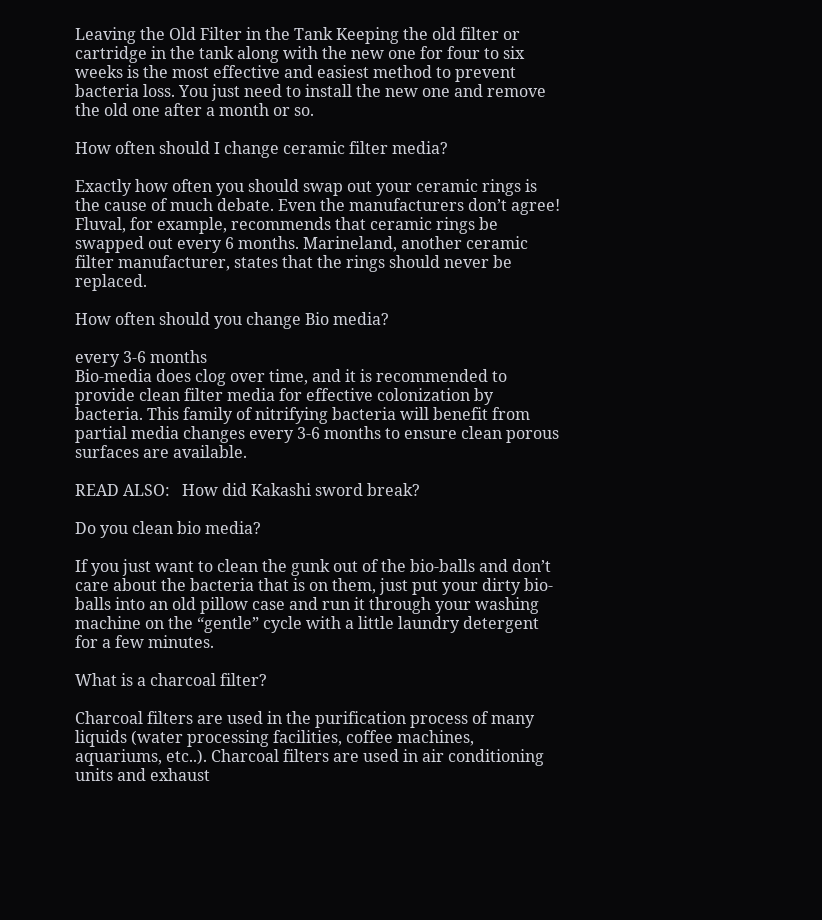Leaving the Old Filter in the Tank Keeping the old filter or cartridge in the tank along with the new one for four to six weeks is the most effective and easiest method to prevent bacteria loss. You just need to install the new one and remove the old one after a month or so.

How often should I change ceramic filter media?

Exactly how often you should swap out your ceramic rings is the cause of much debate. Even the manufacturers don’t agree! Fluval, for example, recommends that ceramic rings be swapped out every 6 months. Marineland, another ceramic filter manufacturer, states that the rings should never be replaced.

How often should you change Bio media?

every 3-6 months
Bio-media does clog over time, and it is recommended to provide clean filter media for effective colonization by bacteria. This family of nitrifying bacteria will benefit from partial media changes every 3-6 months to ensure clean porous surfaces are available.

READ ALSO:   How did Kakashi sword break?

Do you clean bio media?

If you just want to clean the gunk out of the bio-balls and don’t care about the bacteria that is on them, just put your dirty bio-balls into an old pillow case and run it through your washing machine on the “gentle” cycle with a little laundry detergent for a few minutes.

What is a charcoal filter?

Charcoal filters are used in the purification process of many liquids (water processing facilities, coffee machines, aquariums, etc..). Charcoal filters are used in air conditioning units and exhaust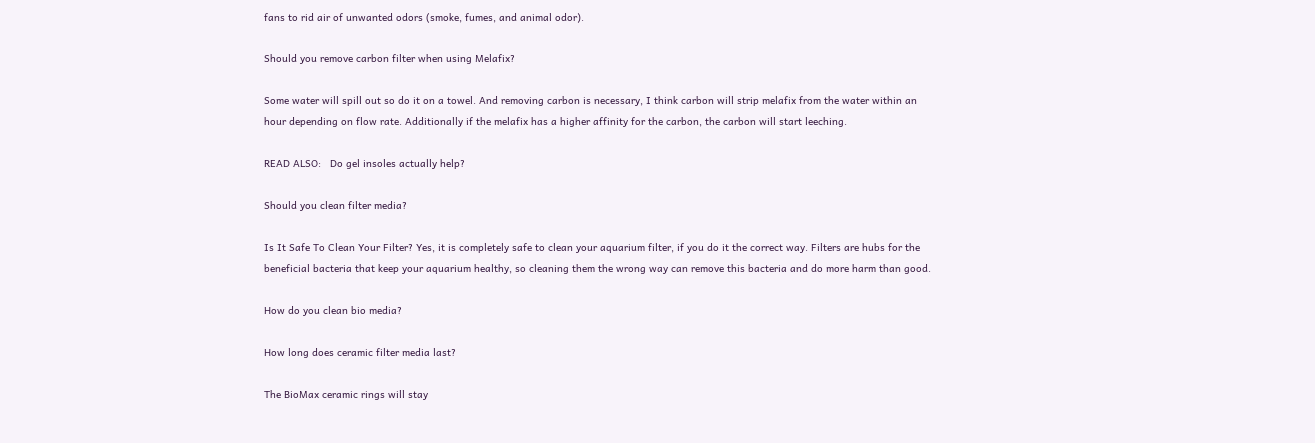fans to rid air of unwanted odors (smoke, fumes, and animal odor).

Should you remove carbon filter when using Melafix?

Some water will spill out so do it on a towel. And removing carbon is necessary, I think carbon will strip melafix from the water within an hour depending on flow rate. Additionally if the melafix has a higher affinity for the carbon, the carbon will start leeching.

READ ALSO:   Do gel insoles actually help?

Should you clean filter media?

Is It Safe To Clean Your Filter? Yes, it is completely safe to clean your aquarium filter, if you do it the correct way. Filters are hubs for the beneficial bacteria that keep your aquarium healthy, so cleaning them the wrong way can remove this bacteria and do more harm than good.

How do you clean bio media?

How long does ceramic filter media last?

The BioMax ceramic rings will stay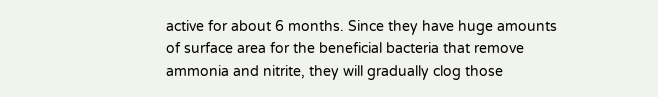active for about 6 months. Since they have huge amounts of surface area for the beneficial bacteria that remove ammonia and nitrite, they will gradually clog those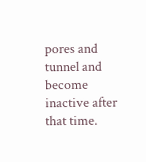pores and tunnel and become inactive after that time.